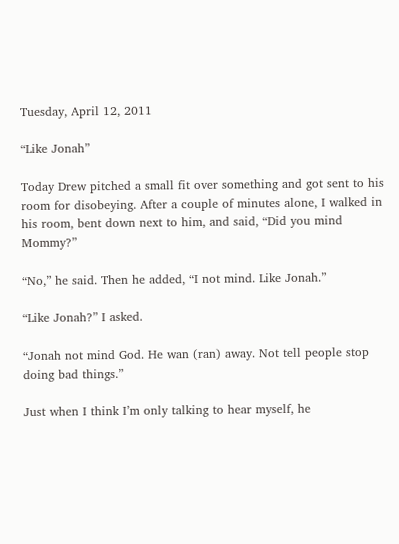Tuesday, April 12, 2011

“Like Jonah”

Today Drew pitched a small fit over something and got sent to his room for disobeying. After a couple of minutes alone, I walked in his room, bent down next to him, and said, “Did you mind Mommy?”

“No,” he said. Then he added, “I not mind. Like Jonah.”

“Like Jonah?” I asked.

“Jonah not mind God. He wan (ran) away. Not tell people stop doing bad things.”

Just when I think I’m only talking to hear myself, he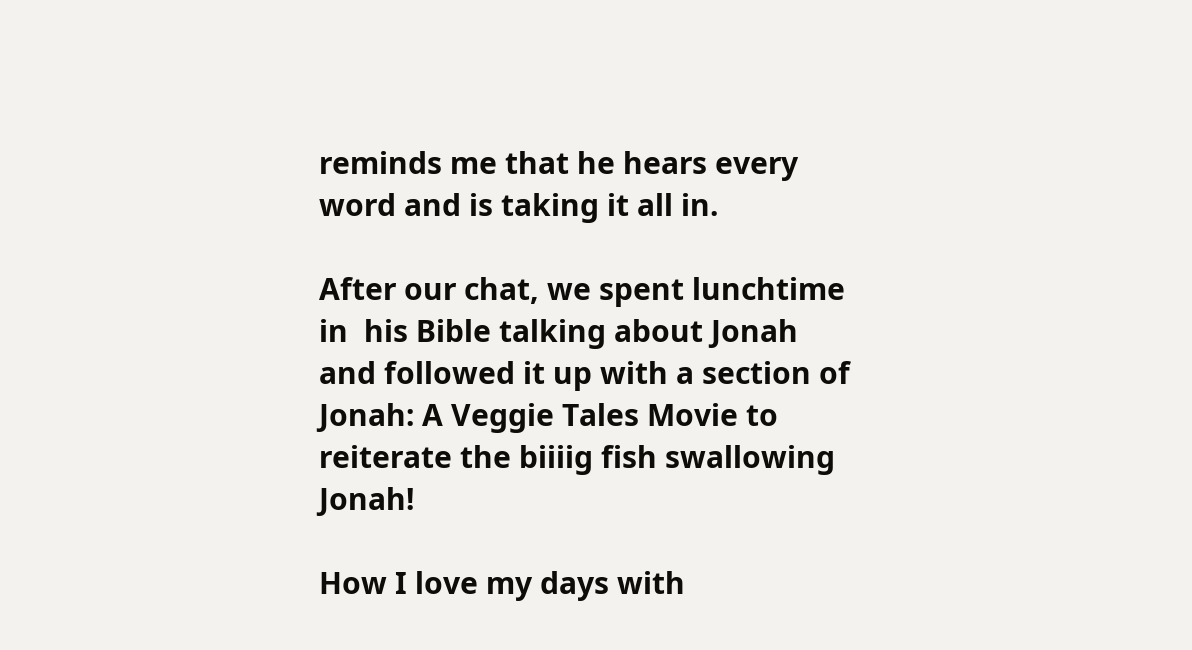reminds me that he hears every word and is taking it all in.

After our chat, we spent lunchtime in  his Bible talking about Jonah and followed it up with a section of Jonah: A Veggie Tales Movie to reiterate the biiiig fish swallowing Jonah!

How I love my days with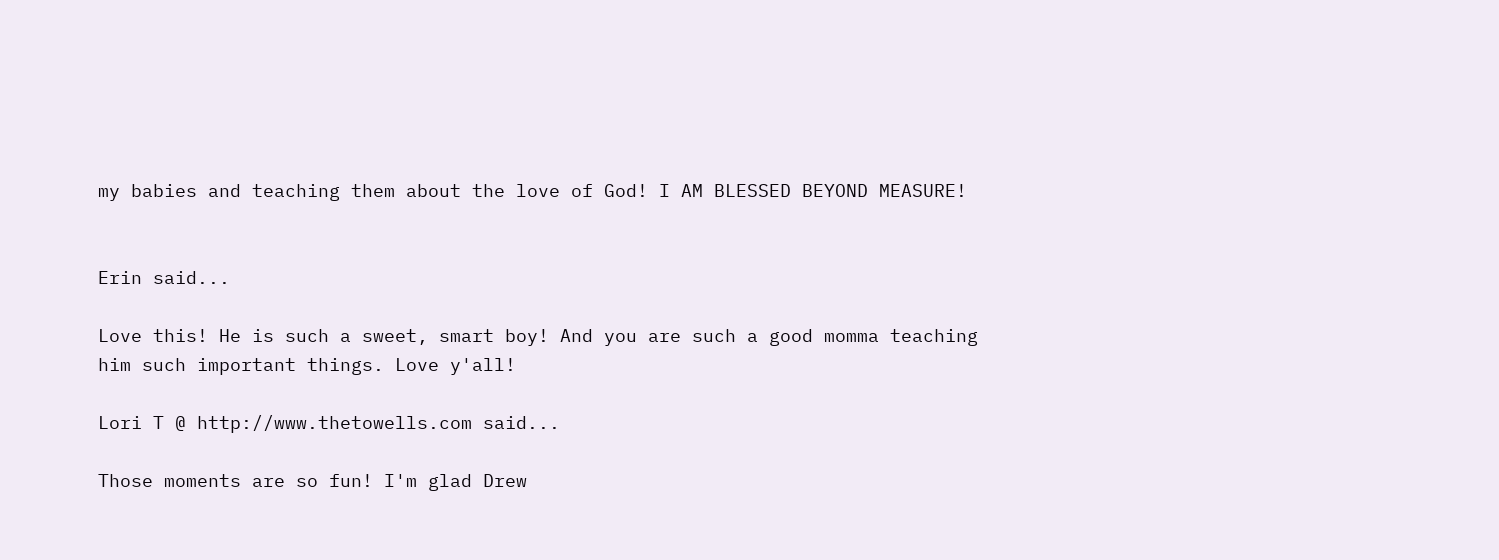my babies and teaching them about the love of God! I AM BLESSED BEYOND MEASURE!


Erin said...

Love this! He is such a sweet, smart boy! And you are such a good momma teaching him such important things. Love y'all!

Lori T @ http://www.thetowells.com said...

Those moments are so fun! I'm glad Drew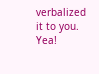verbalized it to you. Yea!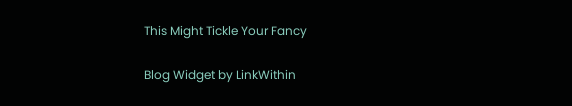This Might Tickle Your Fancy

Blog Widget by LinkWithin